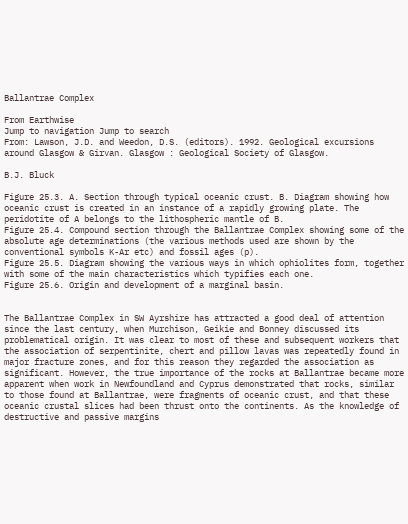Ballantrae Complex

From Earthwise
Jump to navigation Jump to search
From: Lawson, J.D. and Weedon, D.S. (editors). 1992. Geological excursions around Glasgow & Girvan. Glasgow : Geological Society of Glasgow.

B.J. Bluck

Figure 25.3. A. Section through typical oceanic crust. B. Diagram showing how oceanic crust is created in an instance of a rapidly growing plate. The peridotite of A belongs to the lithospheric mantle of B.
Figure 25.4. Compound section through the Ballantrae Complex showing some of the absolute age determinations (the various methods used are shown by the conventional symbols K-Ar etc) and fossil ages (p).
Figure 25.5. Diagram showing the various ways in which ophiolites form, together with some of the main characteristics which typifies each one.
Figure 25.6. Origin and development of a marginal basin.


The Ballantrae Complex in SW Ayrshire has attracted a good deal of attention since the last century, when Murchison, Geikie and Bonney discussed its problematical origin. It was clear to most of these and subsequent workers that the association of serpentinite, chert and pillow lavas was repeatedly found in major fracture zones, and for this reason they regarded the association as significant. However, the true importance of the rocks at Ballantrae became more apparent when work in Newfoundland and Cyprus demonstrated that rocks, similar to those found at Ballantrae, were fragments of oceanic crust, and that these oceanic crustal slices had been thrust onto the continents. As the knowledge of destructive and passive margins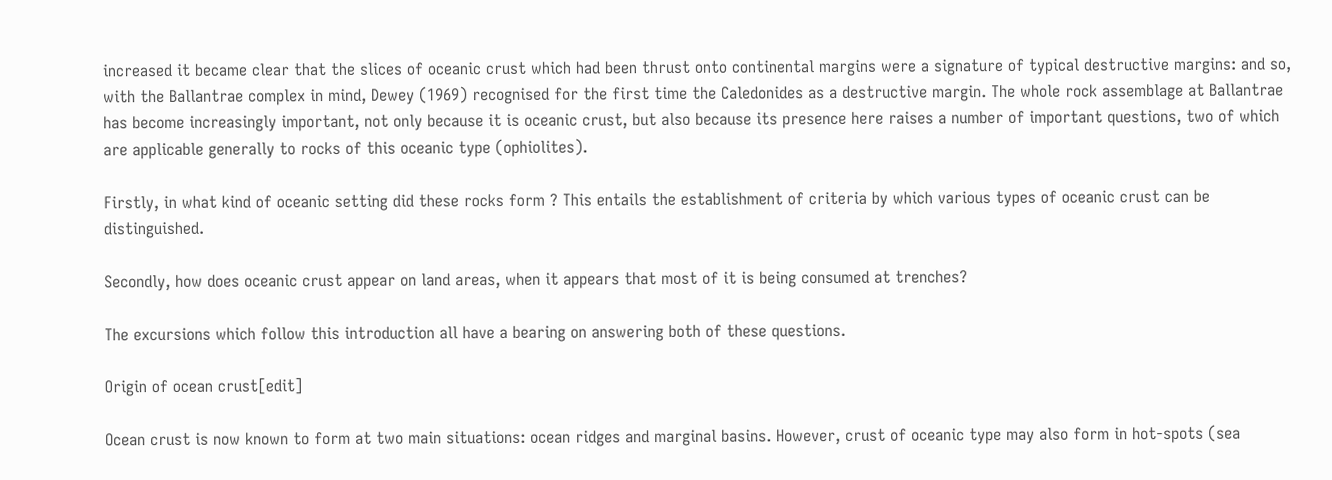increased it became clear that the slices of oceanic crust which had been thrust onto continental margins were a signature of typical destructive margins: and so, with the Ballantrae complex in mind, Dewey (1969) recognised for the first time the Caledonides as a destructive margin. The whole rock assemblage at Ballantrae has become increasingly important, not only because it is oceanic crust, but also because its presence here raises a number of important questions, two of which are applicable generally to rocks of this oceanic type (ophiolites).

Firstly, in what kind of oceanic setting did these rocks form ? This entails the establishment of criteria by which various types of oceanic crust can be distinguished.

Secondly, how does oceanic crust appear on land areas, when it appears that most of it is being consumed at trenches?

The excursions which follow this introduction all have a bearing on answering both of these questions.

Origin of ocean crust[edit]

Ocean crust is now known to form at two main situations: ocean ridges and marginal basins. However, crust of oceanic type may also form in hot-spots (sea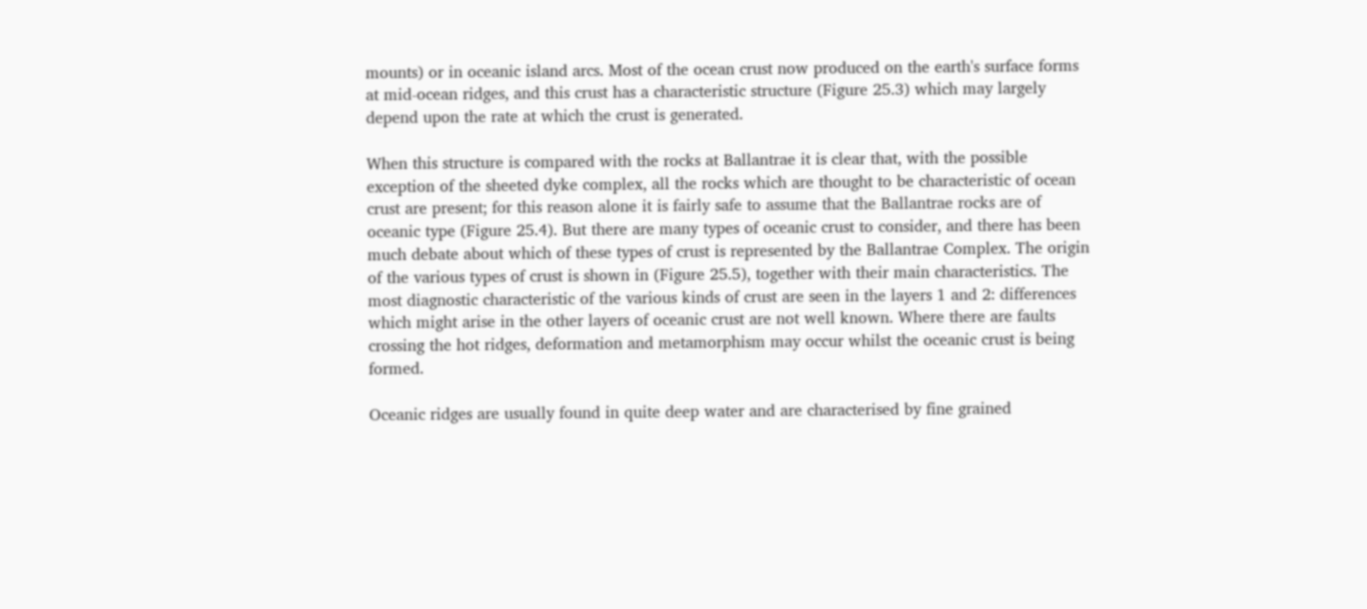mounts) or in oceanic island arcs. Most of the ocean crust now produced on the earth's surface forms at mid-ocean ridges, and this crust has a characteristic structure (Figure 25.3) which may largely depend upon the rate at which the crust is generated.

When this structure is compared with the rocks at Ballantrae it is clear that, with the possible exception of the sheeted dyke complex, all the rocks which are thought to be characteristic of ocean crust are present; for this reason alone it is fairly safe to assume that the Ballantrae rocks are of oceanic type (Figure 25.4). But there are many types of oceanic crust to consider, and there has been much debate about which of these types of crust is represented by the Ballantrae Complex. The origin of the various types of crust is shown in (Figure 25.5), together with their main characteristics. The most diagnostic characteristic of the various kinds of crust are seen in the layers 1 and 2: differences which might arise in the other layers of oceanic crust are not well known. Where there are faults crossing the hot ridges, deformation and metamorphism may occur whilst the oceanic crust is being formed.

Oceanic ridges are usually found in quite deep water and are characterised by fine grained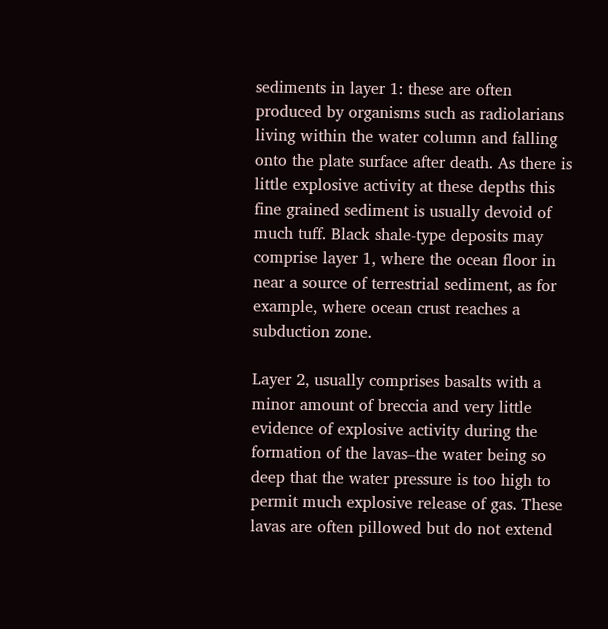sediments in layer 1: these are often produced by organisms such as radiolarians living within the water column and falling onto the plate surface after death. As there is little explosive activity at these depths this fine grained sediment is usually devoid of much tuff. Black shale-type deposits may comprise layer 1, where the ocean floor in near a source of terrestrial sediment, as for example, where ocean crust reaches a subduction zone.

Layer 2, usually comprises basalts with a minor amount of breccia and very little evidence of explosive activity during the formation of the lavas–the water being so deep that the water pressure is too high to permit much explosive release of gas. These lavas are often pillowed but do not extend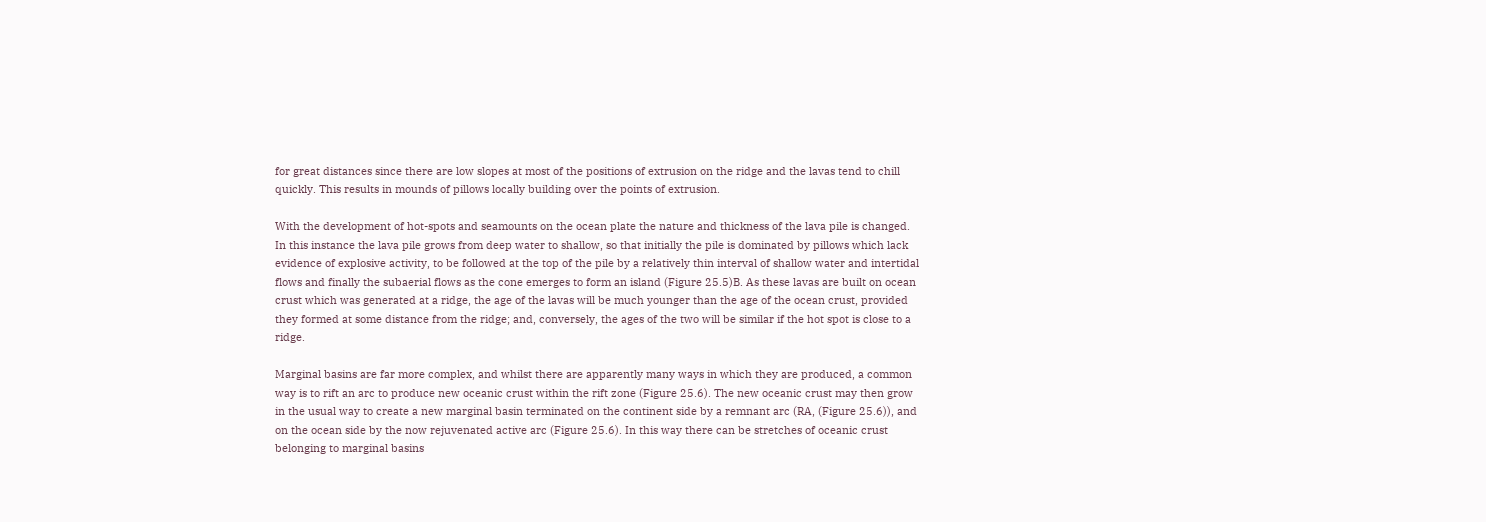for great distances since there are low slopes at most of the positions of extrusion on the ridge and the lavas tend to chill quickly. This results in mounds of pillows locally building over the points of extrusion.

With the development of hot-spots and seamounts on the ocean plate the nature and thickness of the lava pile is changed. In this instance the lava pile grows from deep water to shallow, so that initially the pile is dominated by pillows which lack evidence of explosive activity, to be followed at the top of the pile by a relatively thin interval of shallow water and intertidal flows and finally the subaerial flows as the cone emerges to form an island (Figure 25.5)B. As these lavas are built on ocean crust which was generated at a ridge, the age of the lavas will be much younger than the age of the ocean crust, provided they formed at some distance from the ridge; and, conversely, the ages of the two will be similar if the hot spot is close to a ridge.

Marginal basins are far more complex, and whilst there are apparently many ways in which they are produced, a common way is to rift an arc to produce new oceanic crust within the rift zone (Figure 25.6). The new oceanic crust may then grow in the usual way to create a new marginal basin terminated on the continent side by a remnant arc (RA, (Figure 25.6)), and on the ocean side by the now rejuvenated active arc (Figure 25.6). In this way there can be stretches of oceanic crust belonging to marginal basins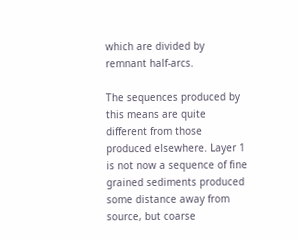which are divided by remnant half-arcs.

The sequences produced by this means are quite different from those produced elsewhere. Layer 1 is not now a sequence of fine grained sediments produced some distance away from source, but coarse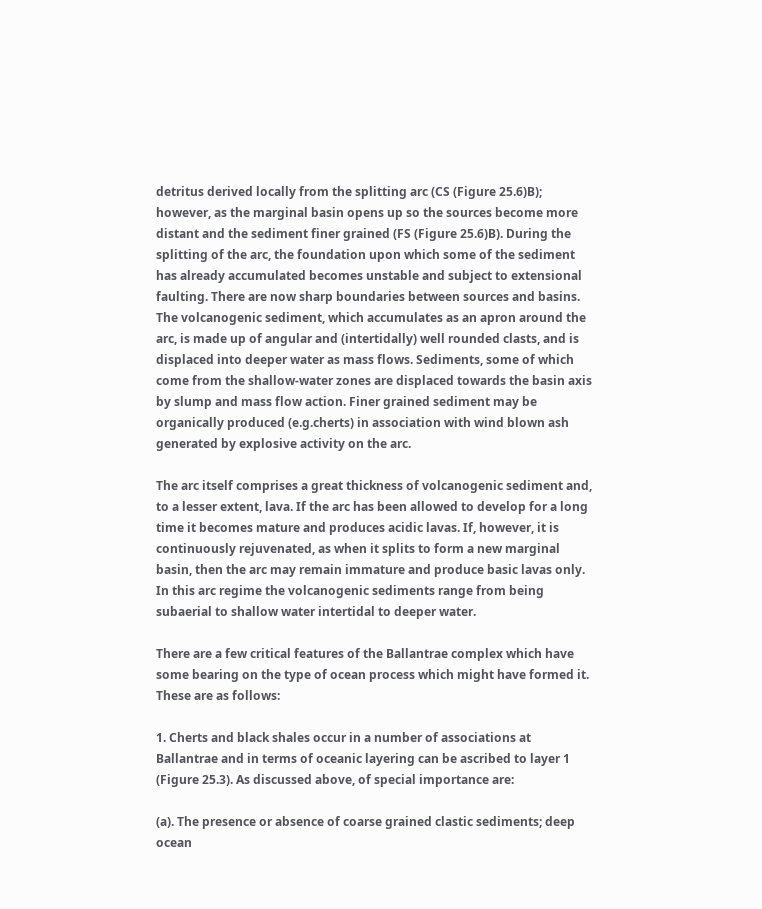detritus derived locally from the splitting arc (CS (Figure 25.6)B); however, as the marginal basin opens up so the sources become more distant and the sediment finer grained (FS (Figure 25.6)B). During the splitting of the arc, the foundation upon which some of the sediment has already accumulated becomes unstable and subject to extensional faulting. There are now sharp boundaries between sources and basins. The volcanogenic sediment, which accumulates as an apron around the arc, is made up of angular and (intertidally) well rounded clasts, and is displaced into deeper water as mass flows. Sediments, some of which come from the shallow-water zones are displaced towards the basin axis by slump and mass flow action. Finer grained sediment may be organically produced (e.g.cherts) in association with wind blown ash generated by explosive activity on the arc.

The arc itself comprises a great thickness of volcanogenic sediment and, to a lesser extent, lava. If the arc has been allowed to develop for a long time it becomes mature and produces acidic lavas. If, however, it is continuously rejuvenated, as when it splits to form a new marginal basin, then the arc may remain immature and produce basic lavas only. In this arc regime the volcanogenic sediments range from being subaerial to shallow water intertidal to deeper water.

There are a few critical features of the Ballantrae complex which have some bearing on the type of ocean process which might have formed it. These are as follows:

1. Cherts and black shales occur in a number of associations at Ballantrae and in terms of oceanic layering can be ascribed to layer 1 (Figure 25.3). As discussed above, of special importance are:

(a). The presence or absence of coarse grained clastic sediments; deep ocean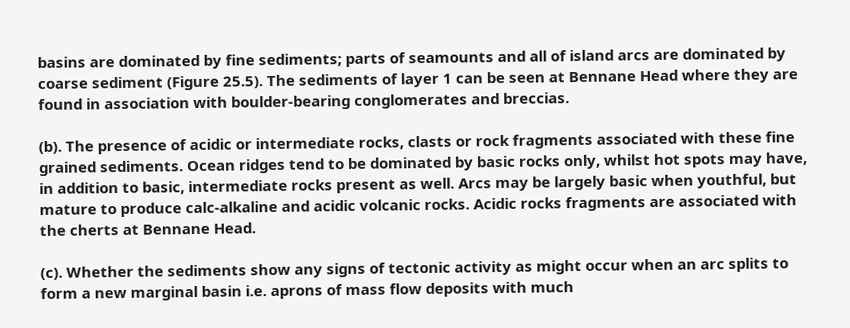basins are dominated by fine sediments; parts of seamounts and all of island arcs are dominated by coarse sediment (Figure 25.5). The sediments of layer 1 can be seen at Bennane Head where they are found in association with boulder-bearing conglomerates and breccias.

(b). The presence of acidic or intermediate rocks, clasts or rock fragments associated with these fine grained sediments. Ocean ridges tend to be dominated by basic rocks only, whilst hot spots may have, in addition to basic, intermediate rocks present as well. Arcs may be largely basic when youthful, but mature to produce calc-alkaline and acidic volcanic rocks. Acidic rocks fragments are associated with the cherts at Bennane Head.

(c). Whether the sediments show any signs of tectonic activity as might occur when an arc splits to form a new marginal basin i.e. aprons of mass flow deposits with much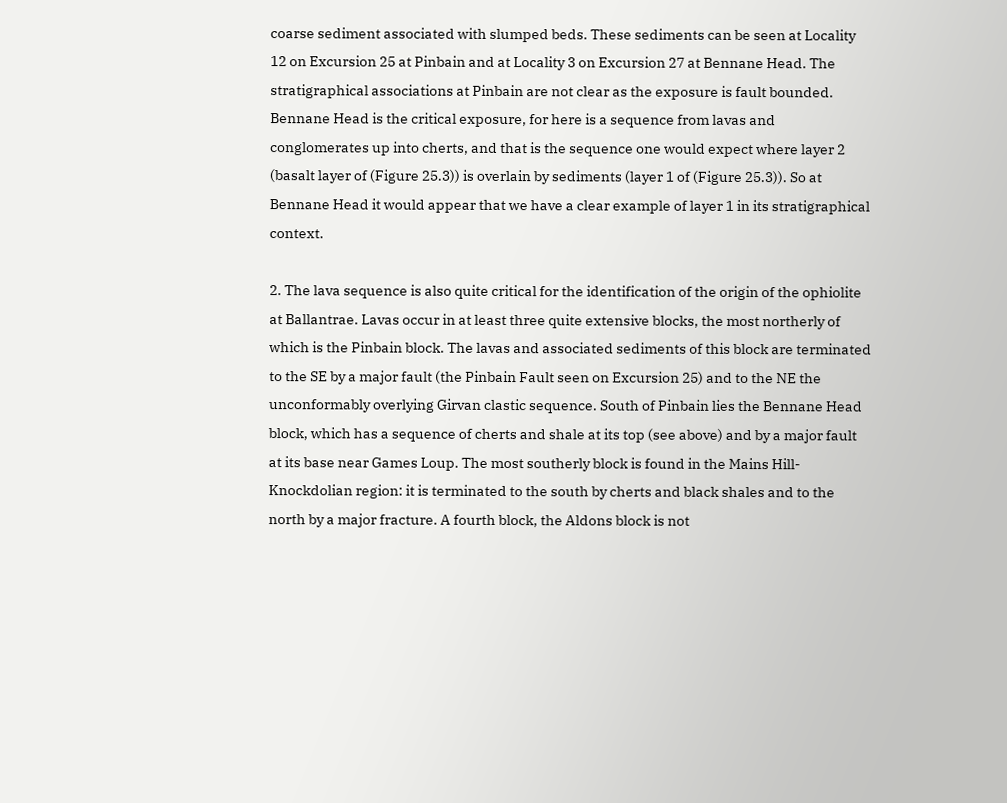coarse sediment associated with slumped beds. These sediments can be seen at Locality 12 on Excursion 25 at Pinbain and at Locality 3 on Excursion 27 at Bennane Head. The stratigraphical associations at Pinbain are not clear as the exposure is fault bounded. Bennane Head is the critical exposure, for here is a sequence from lavas and conglomerates up into cherts, and that is the sequence one would expect where layer 2 (basalt layer of (Figure 25.3)) is overlain by sediments (layer 1 of (Figure 25.3)). So at Bennane Head it would appear that we have a clear example of layer 1 in its stratigraphical context.

2. The lava sequence is also quite critical for the identification of the origin of the ophiolite at Ballantrae. Lavas occur in at least three quite extensive blocks, the most northerly of which is the Pinbain block. The lavas and associated sediments of this block are terminated to the SE by a major fault (the Pinbain Fault seen on Excursion 25) and to the NE the unconformably overlying Girvan clastic sequence. South of Pinbain lies the Bennane Head block, which has a sequence of cherts and shale at its top (see above) and by a major fault at its base near Games Loup. The most southerly block is found in the Mains Hill-Knockdolian region: it is terminated to the south by cherts and black shales and to the north by a major fracture. A fourth block, the Aldons block is not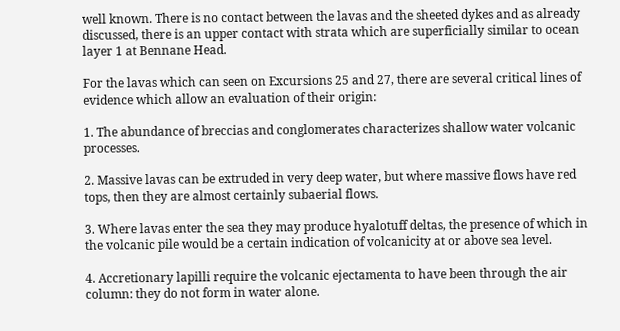well known. There is no contact between the lavas and the sheeted dykes and as already discussed, there is an upper contact with strata which are superficially similar to ocean layer 1 at Bennane Head.

For the lavas which can seen on Excursions 25 and 27, there are several critical lines of evidence which allow an evaluation of their origin:

1. The abundance of breccias and conglomerates characterizes shallow water volcanic processes.

2. Massive lavas can be extruded in very deep water, but where massive flows have red tops, then they are almost certainly subaerial flows.

3. Where lavas enter the sea they may produce hyalotuff deltas, the presence of which in the volcanic pile would be a certain indication of volcanicity at or above sea level.

4. Accretionary lapilli require the volcanic ejectamenta to have been through the air column: they do not form in water alone.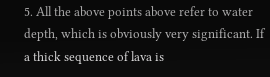5. All the above points above refer to water depth, which is obviously very significant. If a thick sequence of lava is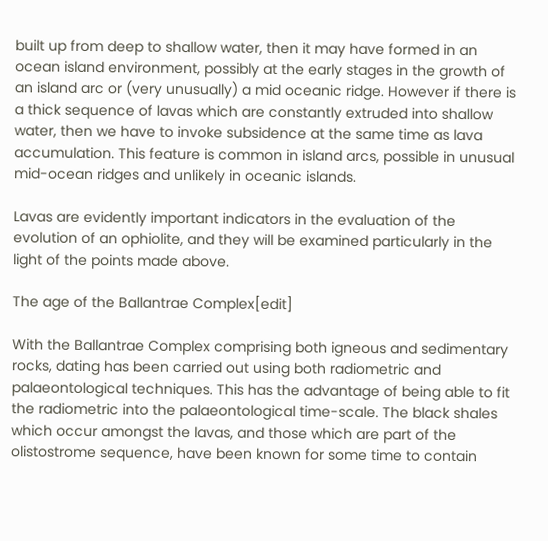built up from deep to shallow water, then it may have formed in an ocean island environment, possibly at the early stages in the growth of an island arc or (very unusually) a mid oceanic ridge. However if there is a thick sequence of lavas which are constantly extruded into shallow water, then we have to invoke subsidence at the same time as lava accumulation. This feature is common in island arcs, possible in unusual mid-ocean ridges and unlikely in oceanic islands.

Lavas are evidently important indicators in the evaluation of the evolution of an ophiolite, and they will be examined particularly in the light of the points made above.

The age of the Ballantrae Complex[edit]

With the Ballantrae Complex comprising both igneous and sedimentary rocks, dating has been carried out using both radiometric and palaeontological techniques. This has the advantage of being able to fit the radiometric into the palaeontological time-scale. The black shales which occur amongst the lavas, and those which are part of the olistostrome sequence, have been known for some time to contain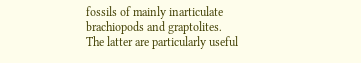fossils of mainly inarticulate brachiopods and graptolites. The latter are particularly useful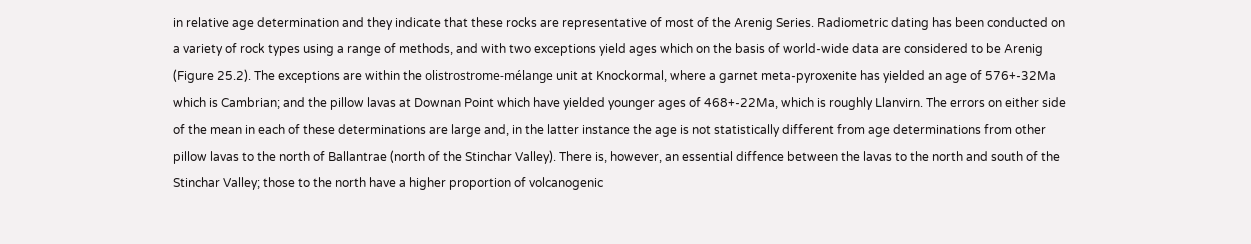in relative age determination and they indicate that these rocks are representative of most of the Arenig Series. Radiometric dating has been conducted on a variety of rock types using a range of methods, and with two exceptions yield ages which on the basis of world-wide data are considered to be Arenig (Figure 25.2). The exceptions are within the olistrostrome-mélange unit at Knockormal, where a garnet meta-pyroxenite has yielded an age of 576+-32Ma which is Cambrian; and the pillow lavas at Downan Point which have yielded younger ages of 468+-22Ma, which is roughly Llanvirn. The errors on either side of the mean in each of these determinations are large and, in the latter instance the age is not statistically different from age determinations from other pillow lavas to the north of Ballantrae (north of the Stinchar Valley). There is, however, an essential diffence between the lavas to the north and south of the Stinchar Valley; those to the north have a higher proportion of volcanogenic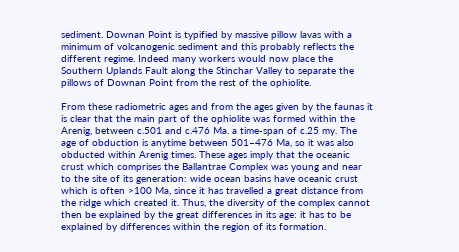sediment. Downan Point is typified by massive pillow lavas with a minimum of volcanogenic sediment and this probably reflects the different regime. Indeed many workers would now place the Southern Uplands Fault along the Stinchar Valley to separate the pillows of Downan Point from the rest of the ophiolite.

From these radiometric ages and from the ages given by the faunas it is clear that the main part of the ophiolite was formed within the Arenig, between c.501 and c.476 Ma. a time-span of c.25 my. The age of obduction is anytime between 501–476 Ma, so it was also obducted within Arenig times. These ages imply that the oceanic crust which comprises the Ballantrae Complex was young and near to the site of its generation: wide ocean basins have oceanic crust which is often >100 Ma, since it has travelled a great distance from the ridge which created it. Thus, the diversity of the complex cannot then be explained by the great differences in its age: it has to be explained by differences within the region of its formation.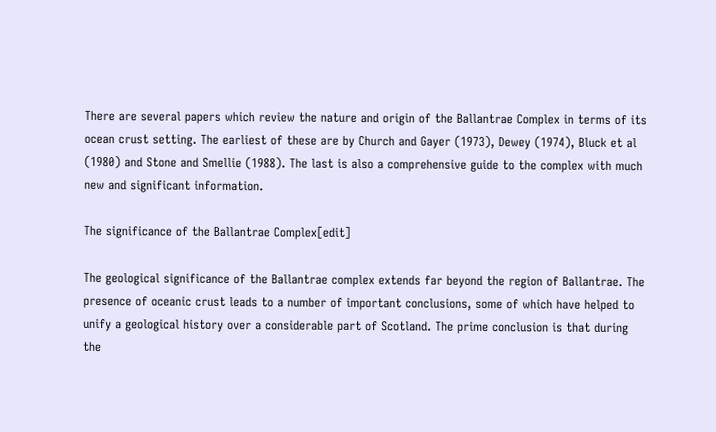There are several papers which review the nature and origin of the Ballantrae Complex in terms of its ocean crust setting. The earliest of these are by Church and Gayer (1973), Dewey (1974), Bluck et al (1980) and Stone and Smellie (1988). The last is also a comprehensive guide to the complex with much new and significant information.

The significance of the Ballantrae Complex[edit]

The geological significance of the Ballantrae complex extends far beyond the region of Ballantrae. The presence of oceanic crust leads to a number of important conclusions, some of which have helped to unify a geological history over a considerable part of Scotland. The prime conclusion is that during the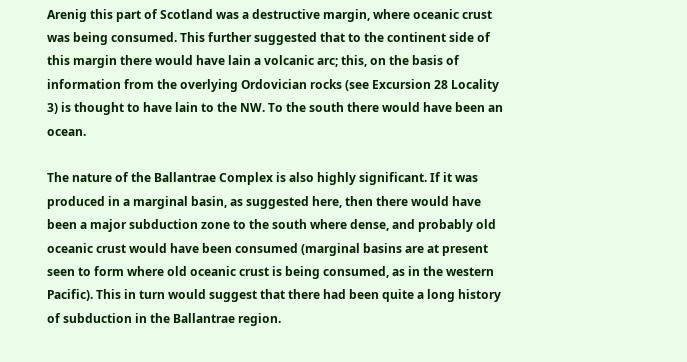Arenig this part of Scotland was a destructive margin, where oceanic crust was being consumed. This further suggested that to the continent side of this margin there would have lain a volcanic arc; this, on the basis of information from the overlying Ordovician rocks (see Excursion 28 Locality 3) is thought to have lain to the NW. To the south there would have been an ocean.

The nature of the Ballantrae Complex is also highly significant. If it was produced in a marginal basin, as suggested here, then there would have been a major subduction zone to the south where dense, and probably old oceanic crust would have been consumed (marginal basins are at present seen to form where old oceanic crust is being consumed, as in the western Pacific). This in turn would suggest that there had been quite a long history of subduction in the Ballantrae region.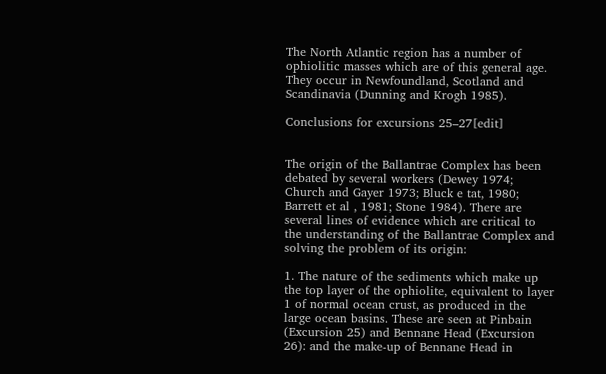The North Atlantic region has a number of ophiolitic masses which are of this general age. They occur in Newfoundland, Scotland and Scandinavia (Dunning and Krogh 1985).

Conclusions for excursions 25–27[edit]


The origin of the Ballantrae Complex has been debated by several workers (Dewey 1974; Church and Gayer 1973; Bluck e tat, 1980; Barrett et al , 1981; Stone 1984). There are several lines of evidence which are critical to the understanding of the Ballantrae Complex and solving the problem of its origin:

1. The nature of the sediments which make up the top layer of the ophiolite, equivalent to layer 1 of normal ocean crust, as produced in the large ocean basins. These are seen at Pinbain (Excursion 25) and Bennane Head (Excursion 26): and the make-up of Bennane Head in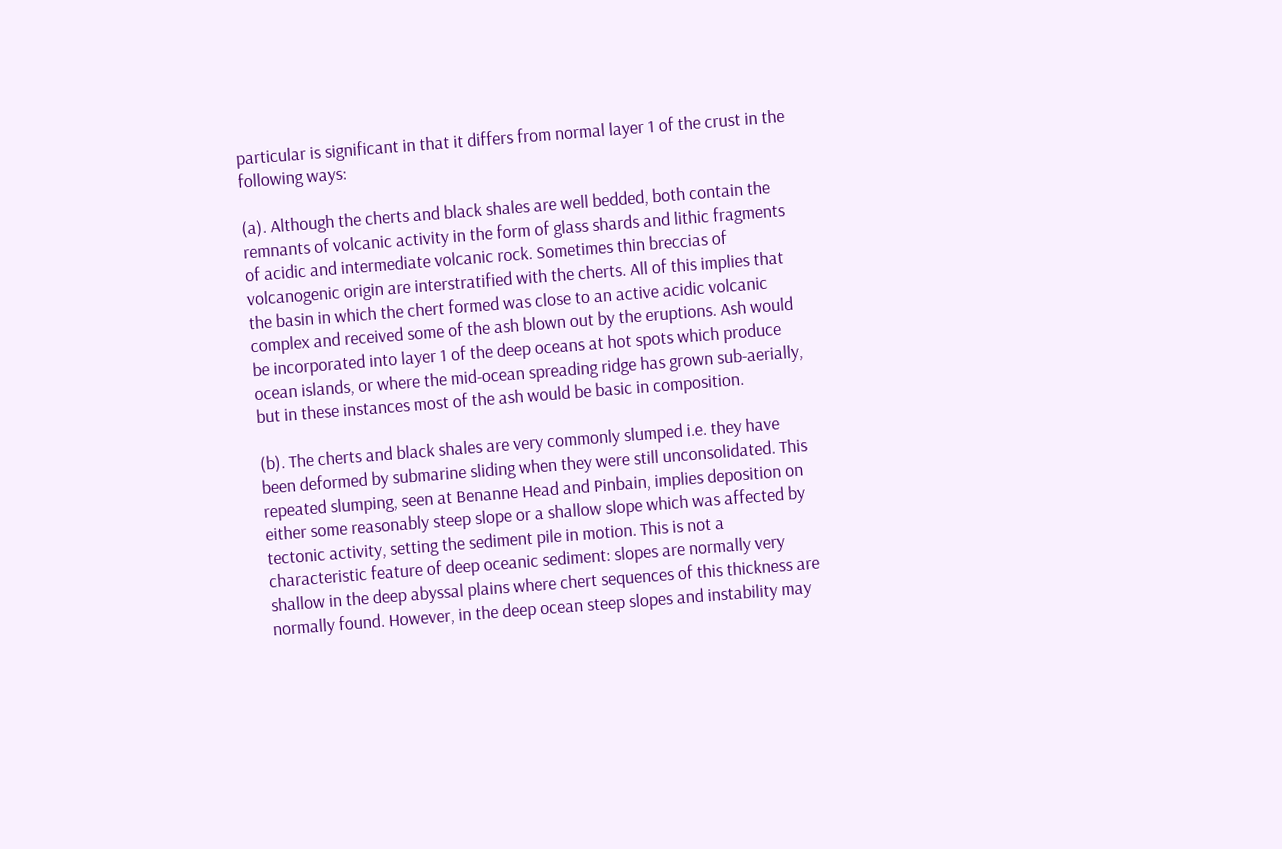particular is significant in that it differs from normal layer 1 of the crust in the following ways:

(a). Although the cherts and black shales are well bedded, both contain the remnants of volcanic activity in the form of glass shards and lithic fragments of acidic and intermediate volcanic rock. Sometimes thin breccias of volcanogenic origin are interstratified with the cherts. All of this implies that the basin in which the chert formed was close to an active acidic volcanic complex and received some of the ash blown out by the eruptions. Ash would be incorporated into layer 1 of the deep oceans at hot spots which produce ocean islands, or where the mid-ocean spreading ridge has grown sub-aerially, but in these instances most of the ash would be basic in composition.

(b). The cherts and black shales are very commonly slumped i.e. they have been deformed by submarine sliding when they were still unconsolidated. This repeated slumping, seen at Benanne Head and Pinbain, implies deposition on either some reasonably steep slope or a shallow slope which was affected by tectonic activity, setting the sediment pile in motion. This is not a characteristic feature of deep oceanic sediment: slopes are normally very shallow in the deep abyssal plains where chert sequences of this thickness are normally found. However, in the deep ocean steep slopes and instability may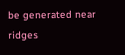be generated near ridges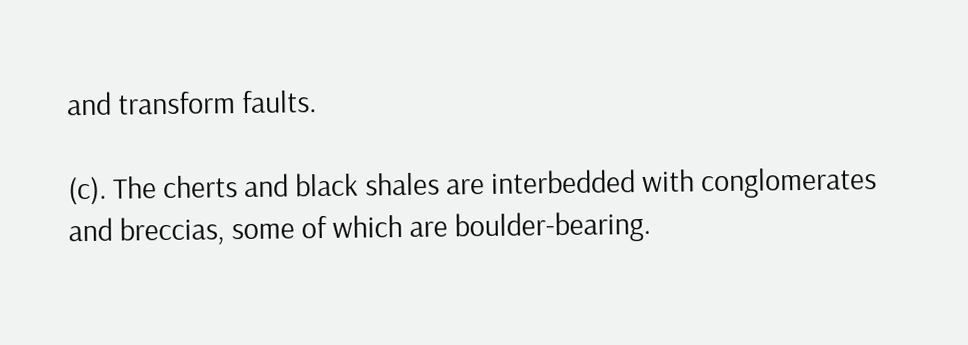and transform faults.

(c). The cherts and black shales are interbedded with conglomerates and breccias, some of which are boulder-bearing.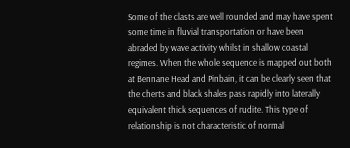Some of the clasts are well rounded and may have spent some time in fluvial transportation or have been abraded by wave activity whilst in shallow coastal regimes. When the whole sequence is mapped out both at Bennane Head and Pinbain, it can be clearly seen that the cherts and black shales pass rapidly into laterally equivalent thick sequences of rudite. This type of relationship is not characteristic of normal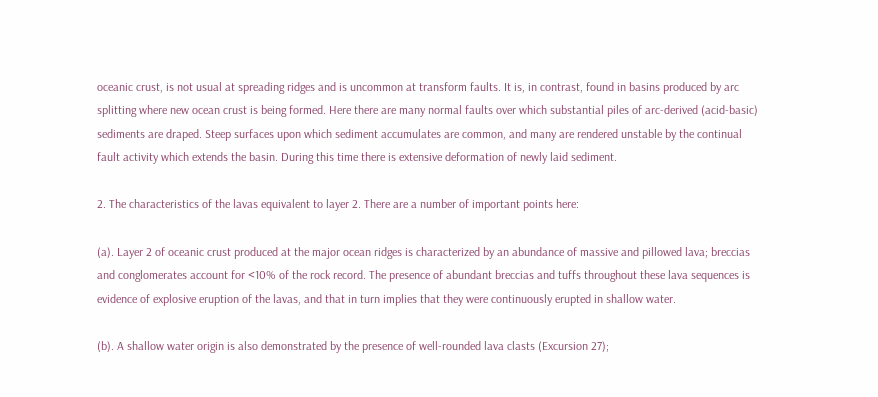oceanic crust, is not usual at spreading ridges and is uncommon at transform faults. It is, in contrast, found in basins produced by arc splitting where new ocean crust is being formed. Here there are many normal faults over which substantial piles of arc-derived (acid-basic) sediments are draped. Steep surfaces upon which sediment accumulates are common, and many are rendered unstable by the continual fault activity which extends the basin. During this time there is extensive deformation of newly laid sediment.

2. The characteristics of the lavas equivalent to layer 2. There are a number of important points here:

(a). Layer 2 of oceanic crust produced at the major ocean ridges is characterized by an abundance of massive and pillowed lava; breccias and conglomerates account for <10% of the rock record. The presence of abundant breccias and tuffs throughout these lava sequences is evidence of explosive eruption of the lavas, and that in turn implies that they were continuously erupted in shallow water.

(b). A shallow water origin is also demonstrated by the presence of well-rounded lava clasts (Excursion 27);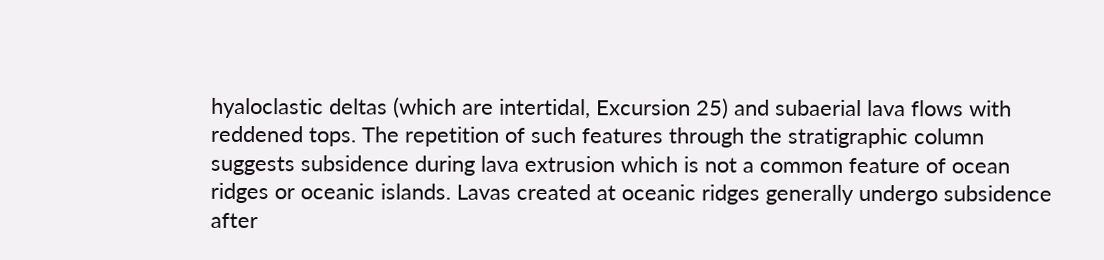hyaloclastic deltas (which are intertidal, Excursion 25) and subaerial lava flows with reddened tops. The repetition of such features through the stratigraphic column suggests subsidence during lava extrusion which is not a common feature of ocean ridges or oceanic islands. Lavas created at oceanic ridges generally undergo subsidence after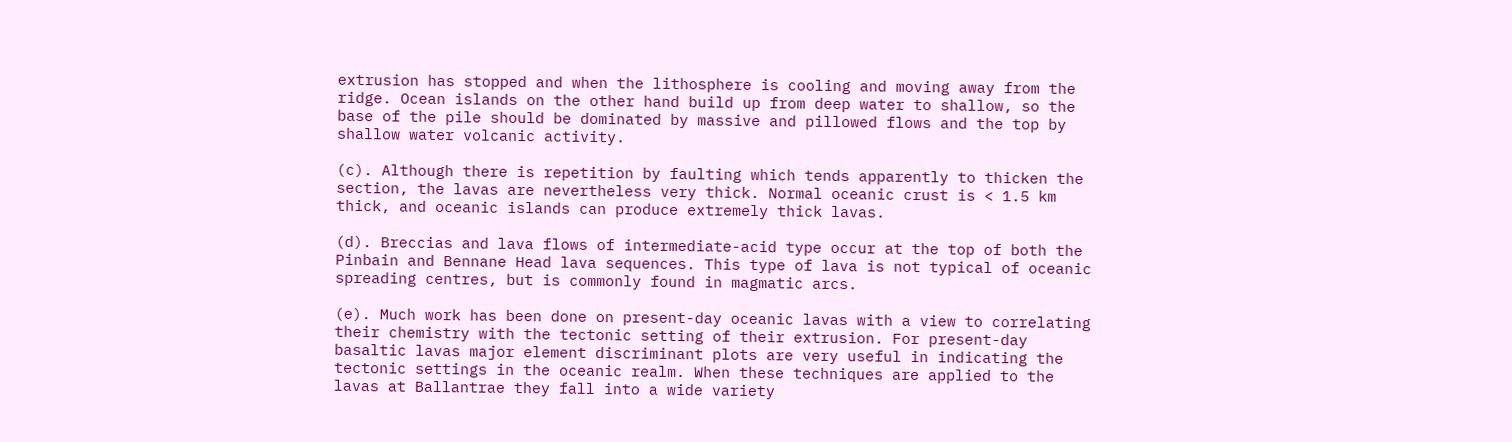extrusion has stopped and when the lithosphere is cooling and moving away from the ridge. Ocean islands on the other hand build up from deep water to shallow, so the base of the pile should be dominated by massive and pillowed flows and the top by shallow water volcanic activity.

(c). Although there is repetition by faulting which tends apparently to thicken the section, the lavas are nevertheless very thick. Normal oceanic crust is < 1.5 km thick, and oceanic islands can produce extremely thick lavas.

(d). Breccias and lava flows of intermediate-acid type occur at the top of both the Pinbain and Bennane Head lava sequences. This type of lava is not typical of oceanic spreading centres, but is commonly found in magmatic arcs.

(e). Much work has been done on present-day oceanic lavas with a view to correlating their chemistry with the tectonic setting of their extrusion. For present-day basaltic lavas major element discriminant plots are very useful in indicating the tectonic settings in the oceanic realm. When these techniques are applied to the lavas at Ballantrae they fall into a wide variety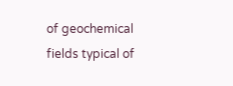of geochemical fields typical of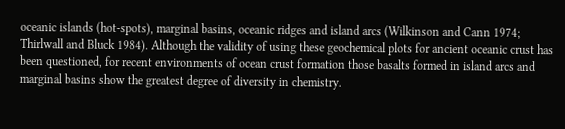oceanic islands (hot-spots), marginal basins, oceanic ridges and island arcs (Wilkinson and Cann 1974; Thirlwall and Bluck 1984). Although the validity of using these geochemical plots for ancient oceanic crust has been questioned, for recent environments of ocean crust formation those basalts formed in island arcs and marginal basins show the greatest degree of diversity in chemistry.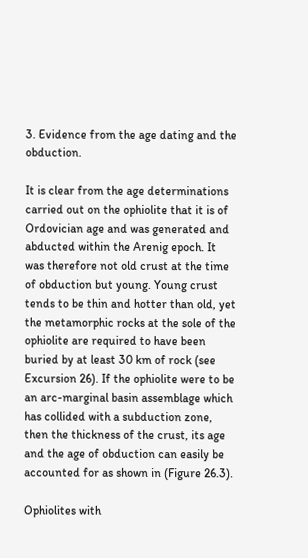3. Evidence from the age dating and the obduction.

It is clear from the age determinations carried out on the ophiolite that it is of Ordovician age and was generated and abducted within the Arenig epoch. It was therefore not old crust at the time of obduction but young. Young crust tends to be thin and hotter than old, yet the metamorphic rocks at the sole of the ophiolite are required to have been buried by at least 30 km of rock (see Excursion 26). If the ophiolite were to be an arc-marginal basin assemblage which has collided with a subduction zone, then the thickness of the crust, its age and the age of obduction can easily be accounted for as shown in (Figure 26.3).

Ophiolites with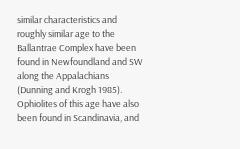similar characteristics and roughly similar age to the Ballantrae Complex have been found in Newfoundland and SW along the Appalachians (Dunning and Krogh 1985). Ophiolites of this age have also been found in Scandinavia, and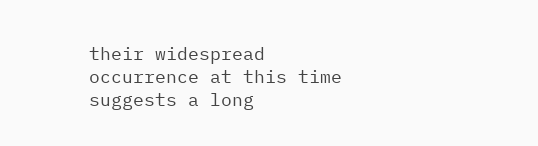their widespread occurrence at this time suggests a long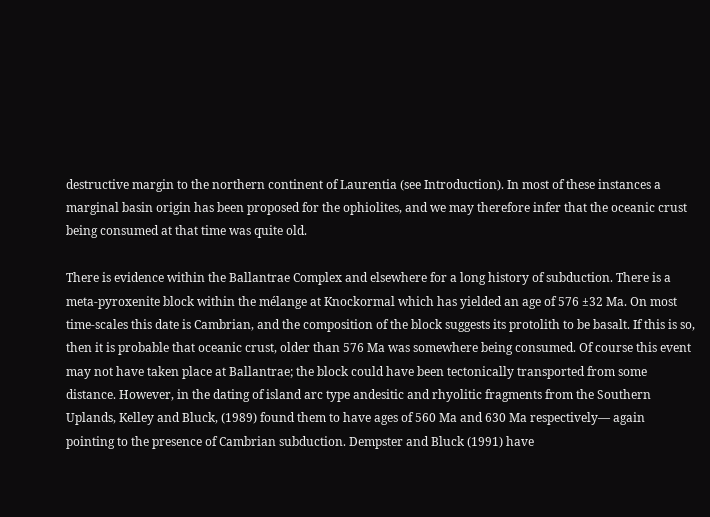destructive margin to the northern continent of Laurentia (see Introduction). In most of these instances a marginal basin origin has been proposed for the ophiolites, and we may therefore infer that the oceanic crust being consumed at that time was quite old.

There is evidence within the Ballantrae Complex and elsewhere for a long history of subduction. There is a meta-pyroxenite block within the mélange at Knockormal which has yielded an age of 576 ±32 Ma. On most time-scales this date is Cambrian, and the composition of the block suggests its protolith to be basalt. If this is so, then it is probable that oceanic crust, older than 576 Ma was somewhere being consumed. Of course this event may not have taken place at Ballantrae; the block could have been tectonically transported from some distance. However, in the dating of island arc type andesitic and rhyolitic fragments from the Southern Uplands, Kelley and Bluck, (1989) found them to have ages of 560 Ma and 630 Ma respectively— again pointing to the presence of Cambrian subduction. Dempster and Bluck (1991) have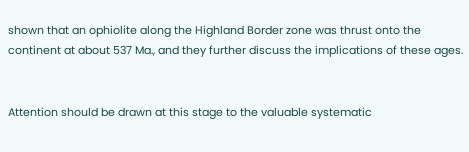shown that an ophiolite along the Highland Border zone was thrust onto the continent at about 537 Ma., and they further discuss the implications of these ages.


Attention should be drawn at this stage to the valuable systematic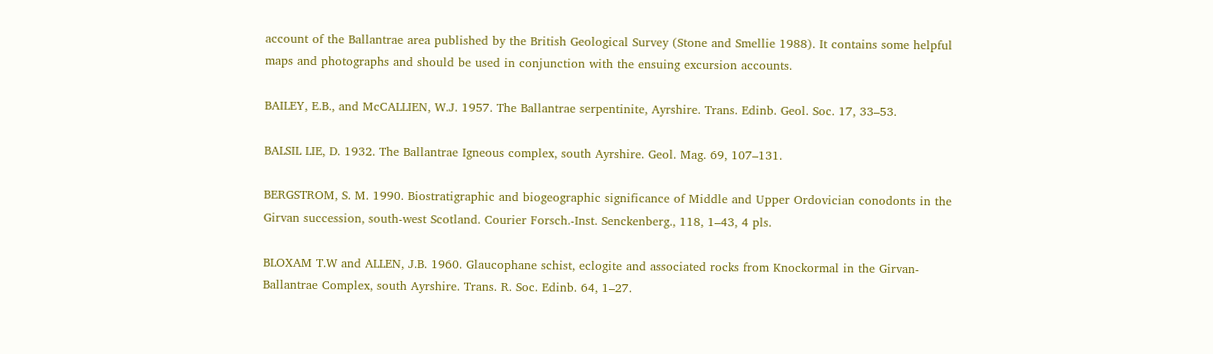account of the Ballantrae area published by the British Geological Survey (Stone and Smellie 1988). It contains some helpful maps and photographs and should be used in conjunction with the ensuing excursion accounts.

BAILEY, E.B., and McCALLIEN, W.J. 1957. The Ballantrae serpentinite, Ayrshire. Trans. Edinb. Geol. Soc. 17, 33–53.

BALSIL LIE, D. 1932. The Ballantrae Igneous complex, south Ayrshire. Geol. Mag. 69, 107–131.

BERGSTROM, S. M. 1990. Biostratigraphic and biogeographic significance of Middle and Upper Ordovician conodonts in the Girvan succession, south-west Scotland. Courier Forsch.-Inst. Senckenberg., 118, 1–43, 4 pls.

BLOXAM T.W and ALLEN, J.B. 1960. Glaucophane schist, eclogite and associated rocks from Knockormal in the Girvan-Ballantrae Complex, south Ayrshire. Trans. R. Soc. Edinb. 64, 1–27.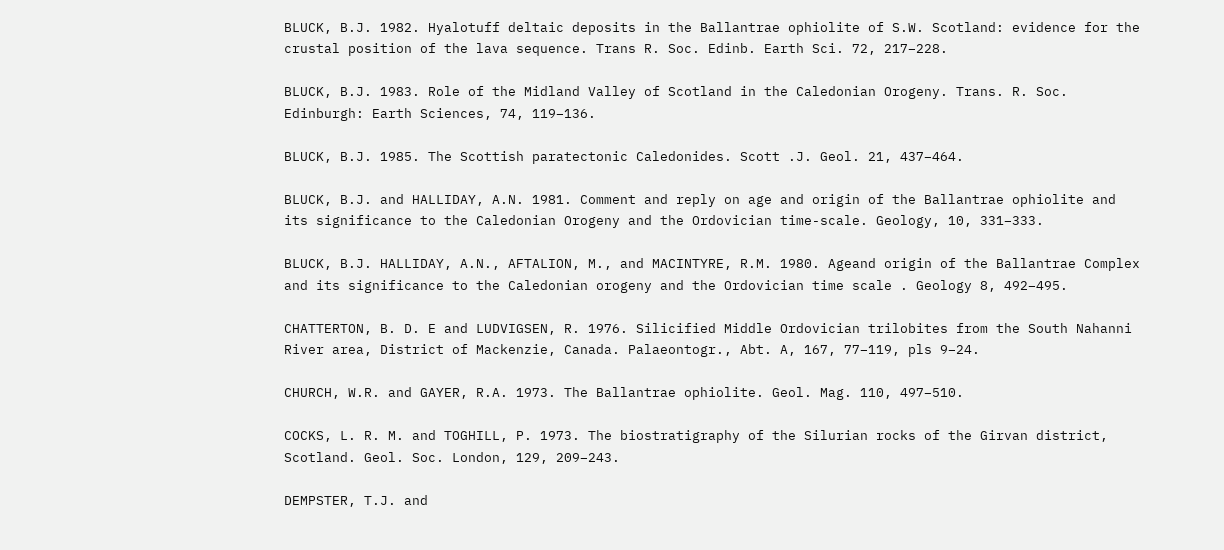BLUCK, B.J. 1982. Hyalotuff deltaic deposits in the Ballantrae ophiolite of S.W. Scotland: evidence for the crustal position of the lava sequence. Trans R. Soc. Edinb. Earth Sci. 72, 217–228.

BLUCK, B.J. 1983. Role of the Midland Valley of Scotland in the Caledonian Orogeny. Trans. R. Soc. Edinburgh: Earth Sciences, 74, 119–136.

BLUCK, B.J. 1985. The Scottish paratectonic Caledonides. Scott .J. Geol. 21, 437–464.

BLUCK, B.J. and HALLIDAY, A.N. 1981. Comment and reply on age and origin of the Ballantrae ophiolite and its significance to the Caledonian Orogeny and the Ordovician time-scale. Geology, 10, 331–333.

BLUCK, B.J. HALLIDAY, A.N., AFTALION, M., and MACINTYRE, R.M. 1980. Ageand origin of the Ballantrae Complex and its significance to the Caledonian orogeny and the Ordovician time scale . Geology 8, 492–495.

CHATTERTON, B. D. E and LUDVIGSEN, R. 1976. Silicified Middle Ordovician trilobites from the South Nahanni River area, District of Mackenzie, Canada. Palaeontogr., Abt. A, 167, 77–119, pls 9–24.

CHURCH, W.R. and GAYER, R.A. 1973. The Ballantrae ophiolite. Geol. Mag. 110, 497–510.

COCKS, L. R. M. and TOGHILL, P. 1973. The biostratigraphy of the Silurian rocks of the Girvan district, Scotland. Geol. Soc. London, 129, 209–243.

DEMPSTER, T.J. and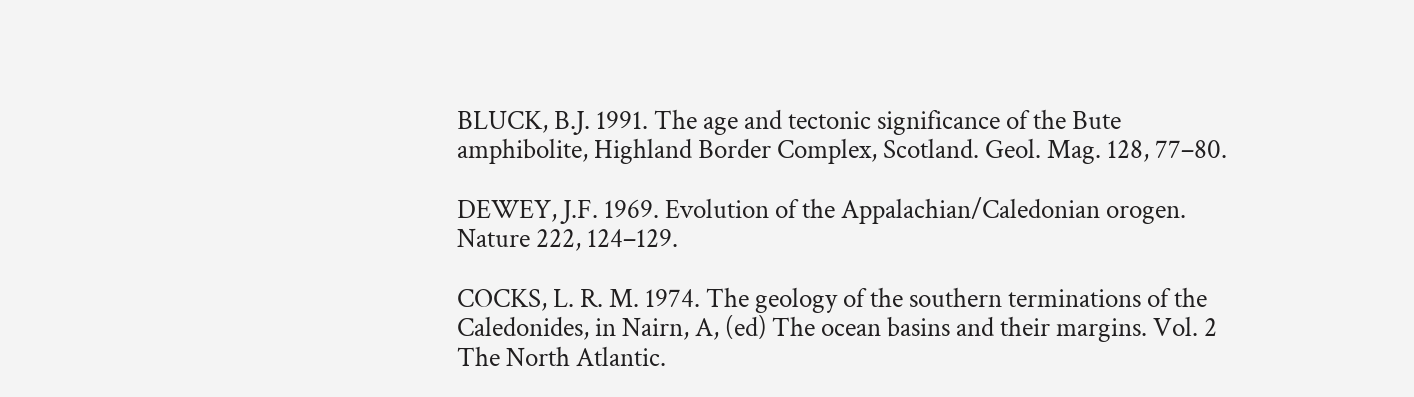BLUCK, B.J. 1991. The age and tectonic significance of the Bute amphibolite, Highland Border Complex, Scotland. Geol. Mag. 128, 77–80.

DEWEY, J.F. 1969. Evolution of the Appalachian/Caledonian orogen. Nature 222, 124–129.

COCKS, L. R. M. 1974. The geology of the southern terminations of the Caledonides, in Nairn, A, (ed) The ocean basins and their margins. Vol. 2 The North Atlantic.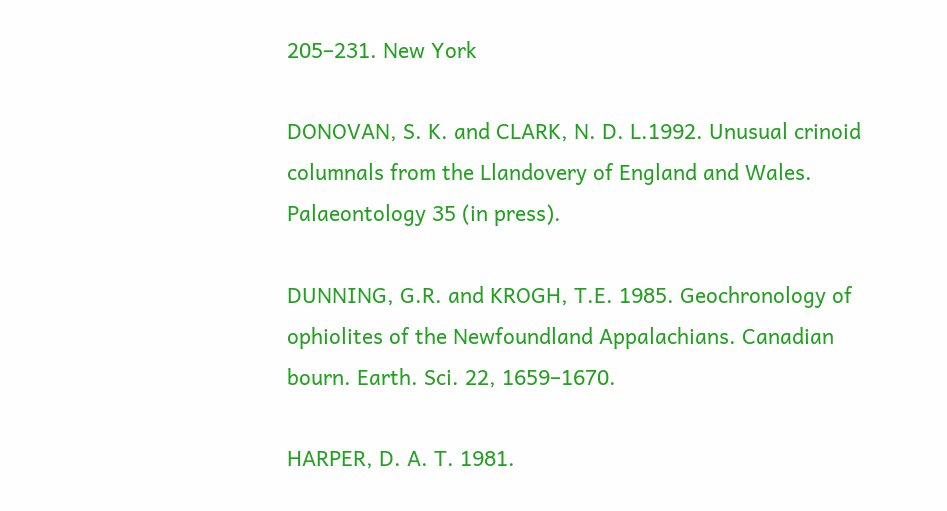205–231. New York

DONOVAN, S. K. and CLARK, N. D. L.1992. Unusual crinoid columnals from the Llandovery of England and Wales. Palaeontology 35 (in press).

DUNNING, G.R. and KROGH, T.E. 1985. Geochronology of ophiolites of the Newfoundland Appalachians. Canadian bourn. Earth. Sci. 22, 1659–1670.

HARPER, D. A. T. 1981.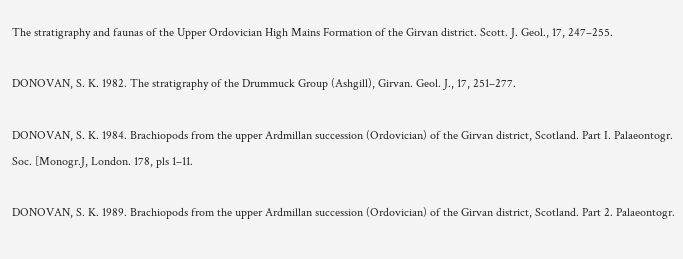The stratigraphy and faunas of the Upper Ordovician High Mains Formation of the Girvan district. Scott. J. Geol., 17, 247–255.

DONOVAN, S. K. 1982. The stratigraphy of the Drummuck Group (Ashgill), Girvan. Geol. J., 17, 251–277.

DONOVAN, S. K. 1984. Brachiopods from the upper Ardmillan succession (Ordovician) of the Girvan district, Scotland. Part I. Palaeontogr. Soc. [Monogr.J, London. 178, pls 1–11.

DONOVAN, S. K. 1989. Brachiopods from the upper Ardmillan succession (Ordovician) of the Girvan district, Scotland. Part 2. Palaeontogr.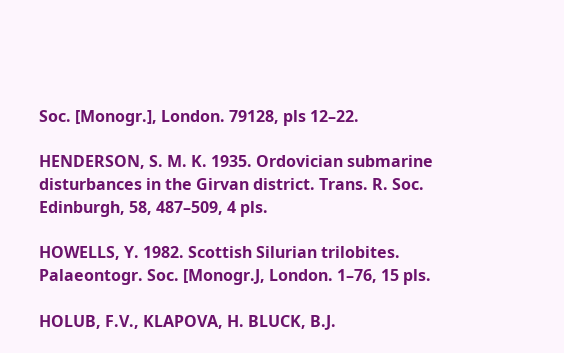Soc. [Monogr.], London. 79128, pls 12–22.

HENDERSON, S. M. K. 1935. Ordovician submarine disturbances in the Girvan district. Trans. R. Soc. Edinburgh, 58, 487–509, 4 pls.

HOWELLS, Y. 1982. Scottish Silurian trilobites. Palaeontogr. Soc. [Monogr.J, London. 1–76, 15 pls.

HOLUB, F.V., KLAPOVA, H. BLUCK, B.J.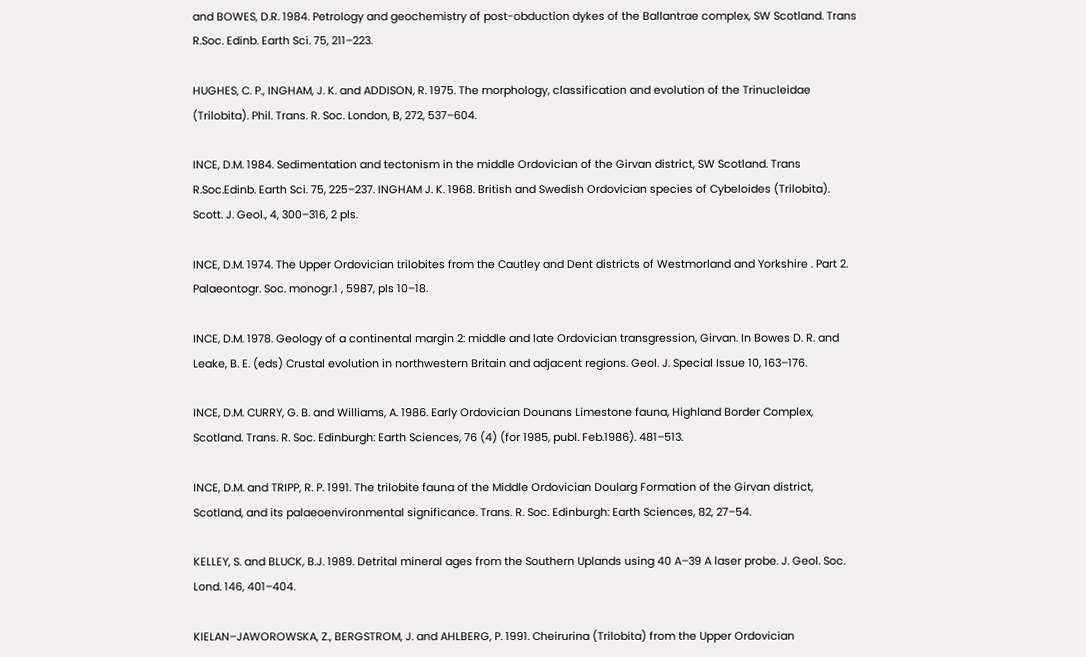and BOWES, D.R. 1984. Petrology and geochemistry of post-obduction dykes of the Ballantrae complex, SW Scotland. Trans R.Soc. Edinb. Earth Sci. 75, 211–223.

HUGHES, C. P., INGHAM, J. K. and ADDISON, R. 1975. The morphology, classification and evolution of the Trinucleidae (Trilobita). Phil. Trans. R. Soc. London, B, 272, 537–604.

INCE, D.M. 1984. Sedimentation and tectonism in the middle Ordovician of the Girvan district, SW Scotland. Trans R.Soc.Edinb. Earth Sci. 75, 225–237. INGHAM J. K. 1968. British and Swedish Ordovician species of Cybeloides (Trilobita). Scott. J. Geol., 4, 300–316, 2 pls.

INCE, D.M. 1974. The Upper Ordovician trilobites from the Cautley and Dent districts of Westmorland and Yorkshire . Part 2. Palaeontogr. Soc. monogr.1 , 5987, pls 10–18.

INCE, D.M. 1978. Geology of a continental margin 2: middle and late Ordovician transgression, Girvan. In Bowes D. R. and Leake, B. E. (eds) Crustal evolution in northwestern Britain and adjacent regions. Geol. J. Special Issue 10, 163–176.

INCE, D.M. CURRY, G. B. and Williams, A. 1986. Early Ordovician Dounans Limestone fauna, Highland Border Complex, Scotland. Trans. R. Soc. Edinburgh: Earth Sciences, 76 (4) (for 1985, publ. Feb.1986). 481–513.

INCE, D.M. and TRIPP, R. P. 1991. The trilobite fauna of the Middle Ordovician Doularg Formation of the Girvan district, Scotland, and its palaeoenvironmental significance. Trans. R. Soc. Edinburgh: Earth Sciences, 82, 27–54.

KELLEY, S. and BLUCK, B.J. 1989. Detrital mineral ages from the Southern Uplands using 40 A–39 A laser probe. J. Geol. Soc. Lond. 146, 401–404.

KIELAN–JAWOROWSKA, Z., BERGSTROM, J. and AHLBERG, P. 1991. Cheirurina (Trilobita) from the Upper Ordovician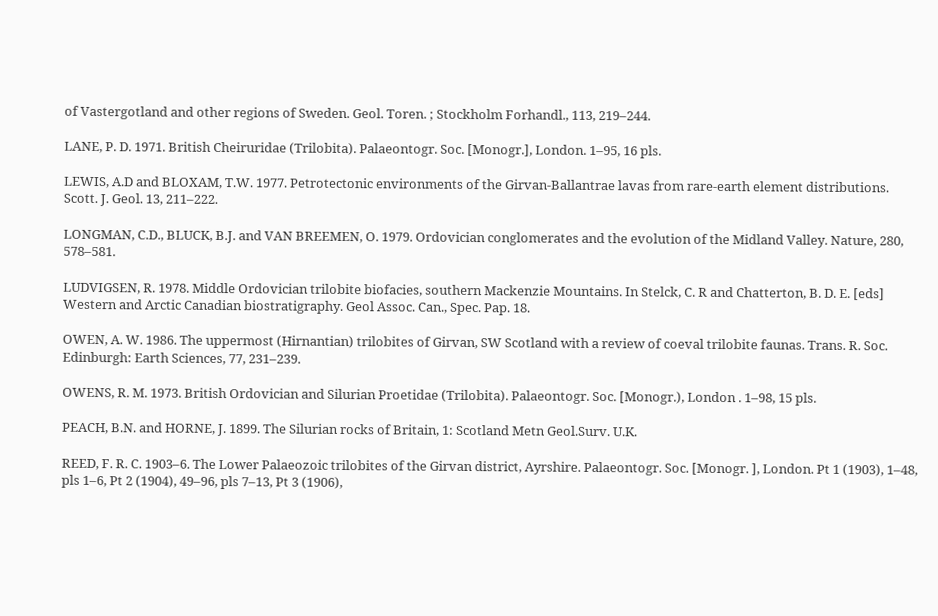of Vastergotland and other regions of Sweden. Geol. Toren. ; Stockholm Forhandl., 113, 219–244.

LANE, P. D. 1971. British Cheiruridae (Trilobita). Palaeontogr. Soc. [Monogr.], London. 1–95, 16 pls.

LEWIS, A.D and BLOXAM, T.W. 1977. Petrotectonic environments of the Girvan-Ballantrae lavas from rare-earth element distributions. Scott. J. Geol. 13, 211–222.

LONGMAN, C.D., BLUCK, B.J. and VAN BREEMEN, O. 1979. Ordovician conglomerates and the evolution of the Midland Valley. Nature, 280, 578–581.

LUDVIGSEN, R. 1978. Middle Ordovician trilobite biofacies, southern Mackenzie Mountains. In Stelck, C. R and Chatterton, B. D. E. [eds] Western and Arctic Canadian biostratigraphy. Geol Assoc. Can., Spec. Pap. 18.

OWEN, A. W. 1986. The uppermost (Hirnantian) trilobites of Girvan, SW Scotland with a review of coeval trilobite faunas. Trans. R. Soc. Edinburgh: Earth Sciences, 77, 231–239.

OWENS, R. M. 1973. British Ordovician and Silurian Proetidae (Trilobita). Palaeontogr. Soc. [Monogr.), London . 1–98, 15 pls.

PEACH, B.N. and HORNE, J. 1899. The Silurian rocks of Britain, 1: Scotland Metn Geol.Surv. U.K.

REED, F. R. C. 1903–6. The Lower Palaeozoic trilobites of the Girvan district, Ayrshire. Palaeontogr. Soc. [Monogr. ], London. Pt 1 (1903), 1–48, pls 1–6, Pt 2 (1904), 49–96, pls 7–13, Pt 3 (1906),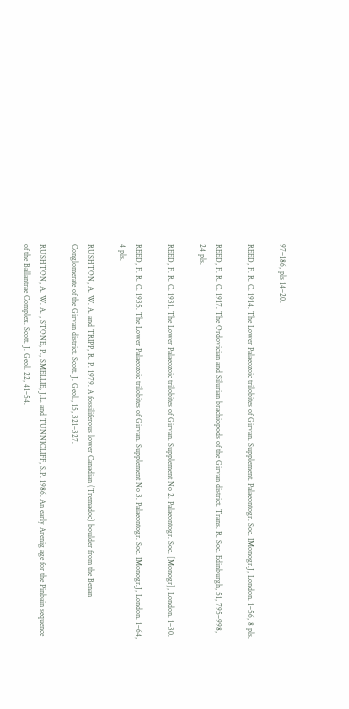97–186, pls 14–20.

REED, F. R. C. 1914. The Lower Palaeozoic trilobites of Girvan. Supplement. Palaeontogr. Soc. IMonogr.J, London. 1–56, 8 pls.

REED, F. R. C. 1917. The Ordovician and Silurian brachiopods of the Girvan district. Trans. R. Soc. Edinburgh, 51, 795–998, 24 pls.

REED, F. R. C. 1931. The Lower Palaeozoic trilobites of Girvan. Supplement No 2. Palaeontogr. Soc. [Monogr], London. 1–30.

REED, F. R. C. 1935. The Lower Palaeozoic trilobites of Girvan. Supplement No 3. Palaeontogr. Soc. IMonogr.J, London. 1–64, 4 pls.

RUSHTON, A. W. A. and TRIPP, R. P. 1979. A fossiliferous lower Canadian (Tremadoc) boulder from the Benan Conglomerate of the Girvan district. Scott. J. Geol., 15, 321–327.

RUSHTON, A. W. A. , STONE, P., SMELLIE, J.L. and TUNNICLIFF, S.P. 1986. An early Arenig age for the Pinbain sequence of the Ballantrae Complex. Scott. J. Geol. 22, 41–54.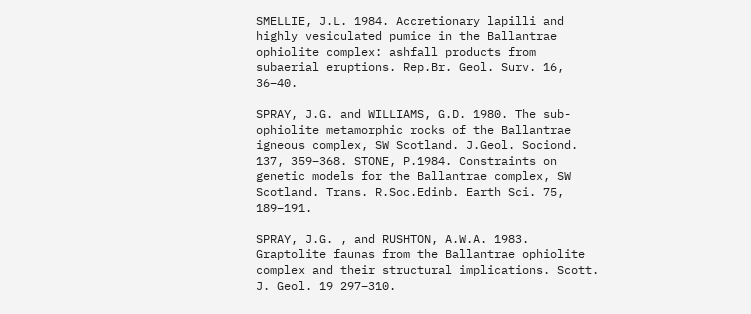SMELLIE, J.L. 1984. Accretionary lapilli and highly vesiculated pumice in the Ballantrae ophiolite complex: ashfall products from subaerial eruptions. Rep.Br. Geol. Surv. 16, 36–40.

SPRAY, J.G. and WILLIAMS, G.D. 1980. The sub-ophiolite metamorphic rocks of the Ballantrae igneous complex, SW Scotland. J.Geol. Sociond. 137, 359–368. STONE, P.1984. Constraints on genetic models for the Ballantrae complex, SW Scotland. Trans. R.Soc.Edinb. Earth Sci. 75, 189–191.

SPRAY, J.G. , and RUSHTON, A.W.A. 1983. Graptolite faunas from the Ballantrae ophiolite complex and their structural implications. Scott. J. Geol. 19 297–310.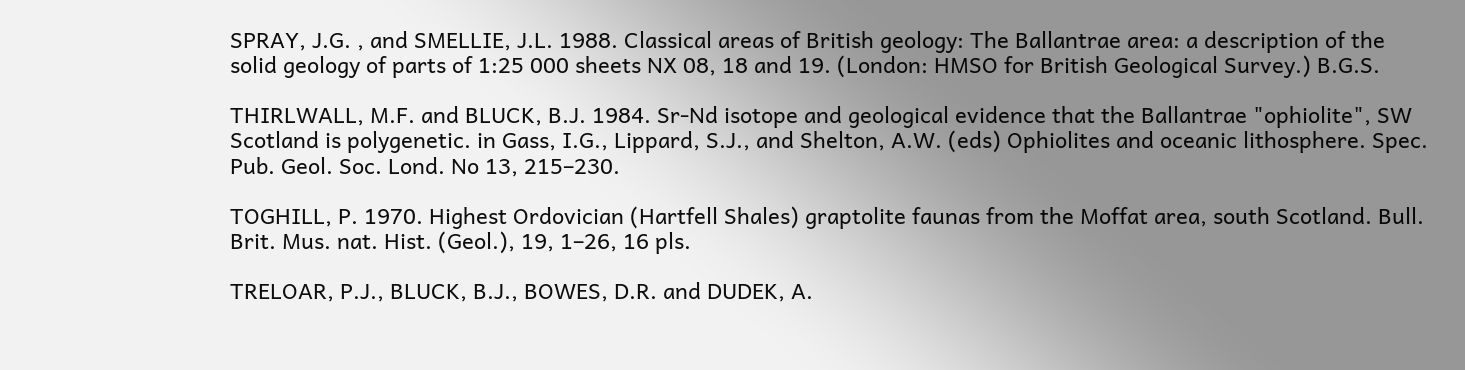SPRAY, J.G. , and SMELLIE, J.L. 1988. Classical areas of British geology: The Ballantrae area: a description of the solid geology of parts of 1:25 000 sheets NX 08, 18 and 19. (London: HMSO for British Geological Survey.) B.G.S.

THIRLWALL, M.F. and BLUCK, B.J. 1984. Sr-Nd isotope and geological evidence that the Ballantrae "ophiolite", SW Scotland is polygenetic. in Gass, I.G., Lippard, S.J., and Shelton, A.W. (eds) Ophiolites and oceanic lithosphere. Spec. Pub. Geol. Soc. Lond. No 13, 215–230.

TOGHILL, P. 1970. Highest Ordovician (Hartfell Shales) graptolite faunas from the Moffat area, south Scotland. Bull. Brit. Mus. nat. Hist. (Geol.), 19, 1–26, 16 pls.

TRELOAR, P.J., BLUCK, B.J., BOWES, D.R. and DUDEK, A.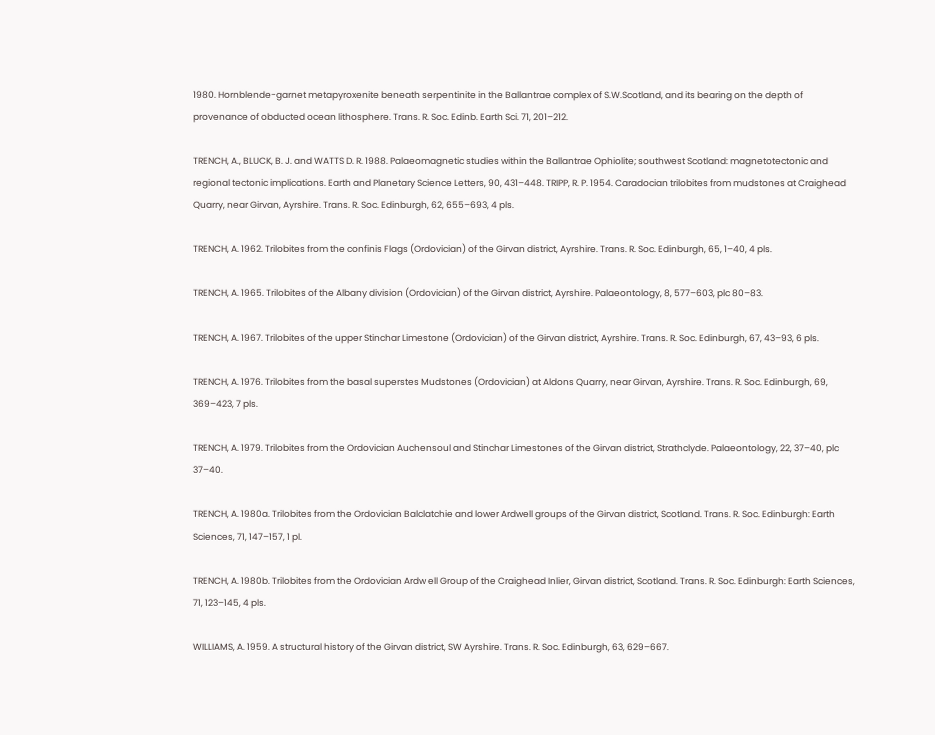1980. Hornblende-garnet metapyroxenite beneath serpentinite in the Ballantrae complex of S.W.Scotland, and its bearing on the depth of provenance of obducted ocean lithosphere. Trans. R. Soc. Edinb. Earth Sci. 71, 201–212.

TRENCH, A., BLUCK, B. J. and WATTS D. R. 1988. Palaeomagnetic studies within the Ballantrae Ophiolite; southwest Scotland: magnetotectonic and regional tectonic implications. Earth and Planetary Science Letters, 90, 431–448. TRIPP, R. P. 1954. Caradocian trilobites from mudstones at Craighead Quarry, near Girvan, Ayrshire. Trans. R. Soc. Edinburgh, 62, 655–693, 4 pls.

TRENCH, A. 1962. Trilobites from the confinis Flags (Ordovician) of the Girvan district, Ayrshire. Trans. R. Soc. Edinburgh, 65, 1–40, 4 pls.

TRENCH, A. 1965. Trilobites of the Albany division (Ordovician) of the Girvan district, Ayrshire. Palaeontology, 8, 577–603, plc 80–83.

TRENCH, A. 1967. Trilobites of the upper Stinchar Limestone (Ordovician) of the Girvan district, Ayrshire. Trans. R. Soc. Edinburgh, 67, 43–93, 6 pls.

TRENCH, A. 1976. Trilobites from the basal superstes Mudstones (Ordovician) at Aldons Quarry, near Girvan, Ayrshire. Trans. R. Soc. Edinburgh, 69, 369–423, 7 pls.

TRENCH, A. 1979. Trilobites from the Ordovician Auchensoul and Stinchar Limestones of the Girvan district, Strathclyde. Palaeontology, 22, 37–40, plc 37–40.

TRENCH, A. 1980a. Trilobites from the Ordovician Balclatchie and lower Ardwell groups of the Girvan district, Scotland. Trans. R. Soc. Edinburgh: Earth Sciences, 71, 147–157, 1 pl.

TRENCH, A. 1980b. Trilobites from the Ordovician Ardw ell Group of the Craighead Inlier, Girvan district, Scotland. Trans. R. Soc. Edinburgh: Earth Sciences, 71, 123–145, 4 pls.

WILLIAMS, A. 1959. A structural history of the Girvan district, SW Ayrshire. Trans. R. Soc. Edinburgh, 63, 629–667.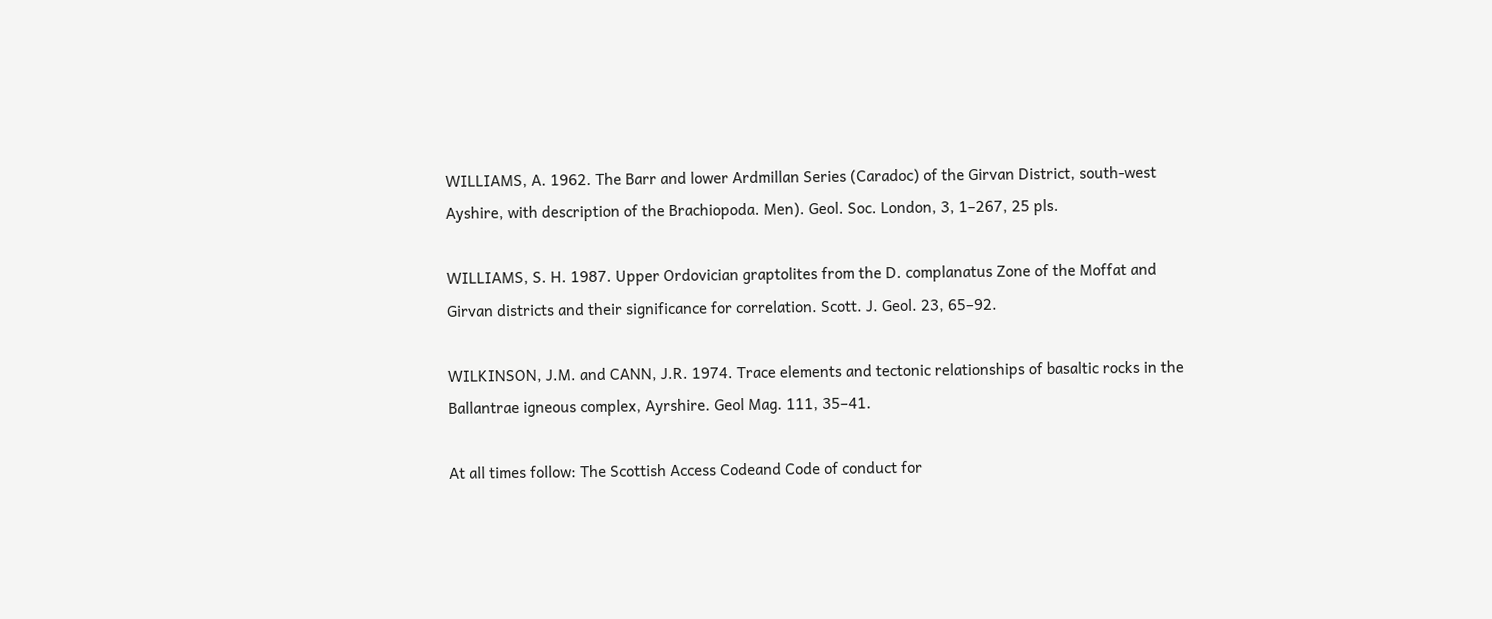WILLIAMS, A. 1962. The Barr and lower Ardmillan Series (Caradoc) of the Girvan District, south-west Ayshire, with description of the Brachiopoda. Men). Geol. Soc. London, 3, 1–267, 25 pls.

WILLIAMS, S. H. 1987. Upper Ordovician graptolites from the D. complanatus Zone of the Moffat and Girvan districts and their significance for correlation. Scott. J. Geol. 23, 65–92.

WILKINSON, J.M. and CANN, J.R. 1974. Trace elements and tectonic relationships of basaltic rocks in the Ballantrae igneous complex, Ayrshire. Geol Mag. 111, 35–41.

At all times follow: The Scottish Access Codeand Code of conduct for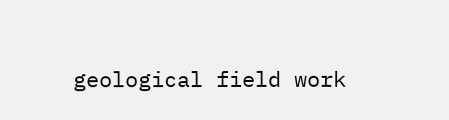geological field work